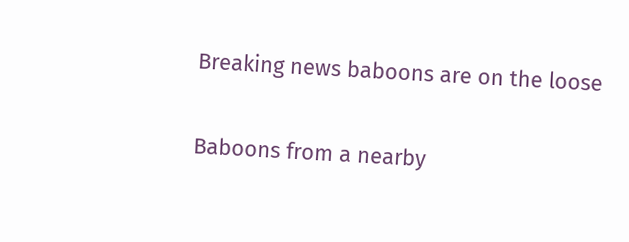Breaking news baboons are on the loose

Baboons from a nearby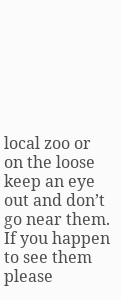local zoo or on the loose keep an eye out and don’t go near them. If you happen to see them please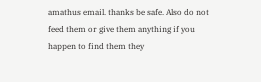amathus email. thanks be safe. Also do not feed them or give them anything if you happen to find them they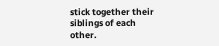stick together their siblings of each other.